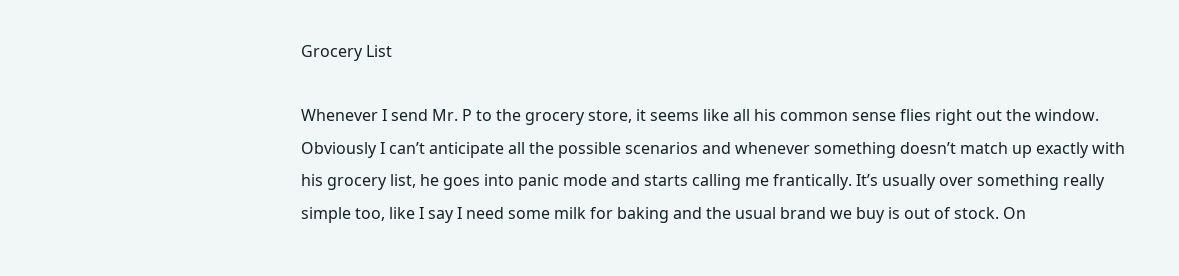Grocery List

Whenever I send Mr. P to the grocery store, it seems like all his common sense flies right out the window. Obviously I can’t anticipate all the possible scenarios and whenever something doesn’t match up exactly with his grocery list, he goes into panic mode and starts calling me frantically. It’s usually over something really simple too, like I say I need some milk for baking and the usual brand we buy is out of stock. On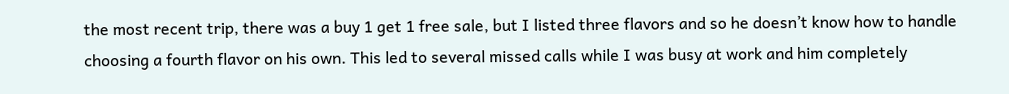the most recent trip, there was a buy 1 get 1 free sale, but I listed three flavors and so he doesn’t know how to handle choosing a fourth flavor on his own. This led to several missed calls while I was busy at work and him completely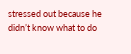stressed out because he didn’t know what to do